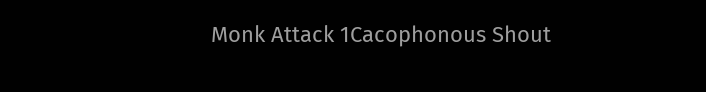Monk Attack 1Cacophonous Shout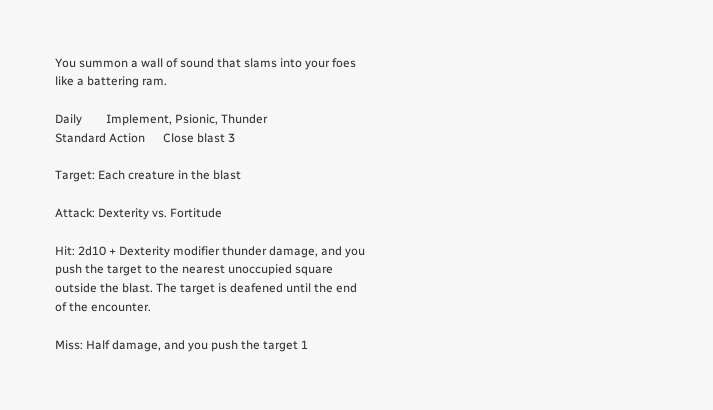You summon a wall of sound that slams into your foes like a battering ram.

Daily        Implement, Psionic, Thunder
Standard Action      Close blast 3

Target: Each creature in the blast

Attack: Dexterity vs. Fortitude

Hit: 2d10 + Dexterity modifier thunder damage, and you push the target to the nearest unoccupied square outside the blast. The target is deafened until the end of the encounter.

Miss: Half damage, and you push the target 1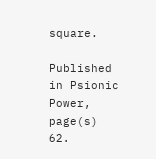square.

Published in Psionic Power, page(s) 62.